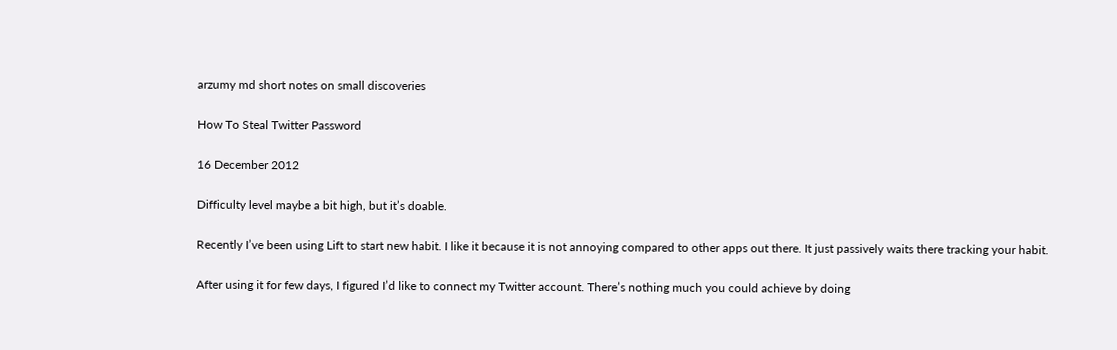arzumy md short notes on small discoveries

How To Steal Twitter Password

16 December 2012

Difficulty level maybe a bit high, but it’s doable.

Recently I’ve been using Lift to start new habit. I like it because it is not annoying compared to other apps out there. It just passively waits there tracking your habit.

After using it for few days, I figured I’d like to connect my Twitter account. There’s nothing much you could achieve by doing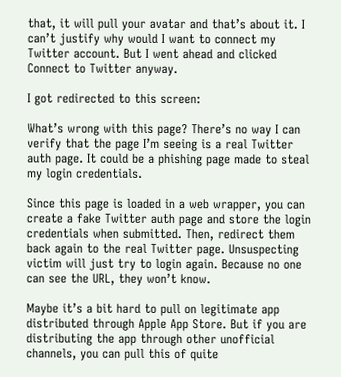that, it will pull your avatar and that’s about it. I can’t justify why would I want to connect my Twitter account. But I went ahead and clicked Connect to Twitter anyway.

I got redirected to this screen:

What’s wrong with this page? There’s no way I can verify that the page I’m seeing is a real Twitter auth page. It could be a phishing page made to steal my login credentials.

Since this page is loaded in a web wrapper, you can create a fake Twitter auth page and store the login credentials when submitted. Then, redirect them back again to the real Twitter page. Unsuspecting victim will just try to login again. Because no one can see the URL, they won’t know.

Maybe it’s a bit hard to pull on legitimate app distributed through Apple App Store. But if you are distributing the app through other unofficial channels, you can pull this of quite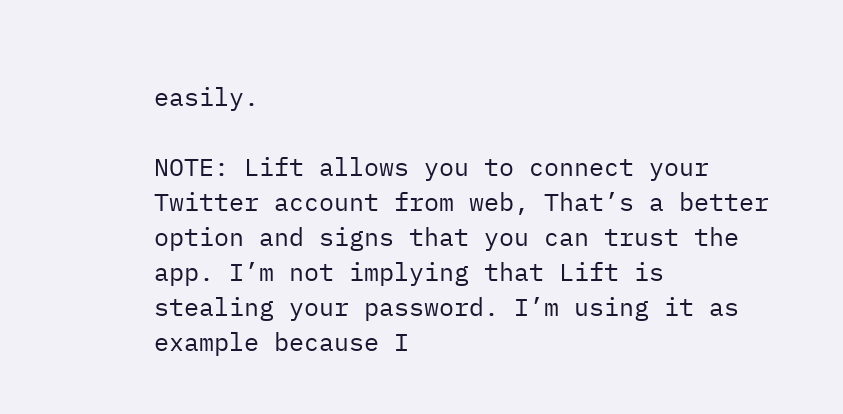easily.

NOTE: Lift allows you to connect your Twitter account from web, That’s a better option and signs that you can trust the app. I’m not implying that Lift is stealing your password. I’m using it as example because I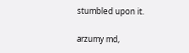stumbled upon it.

arzumy md,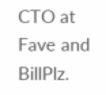CTO at Fave and BillPlz.